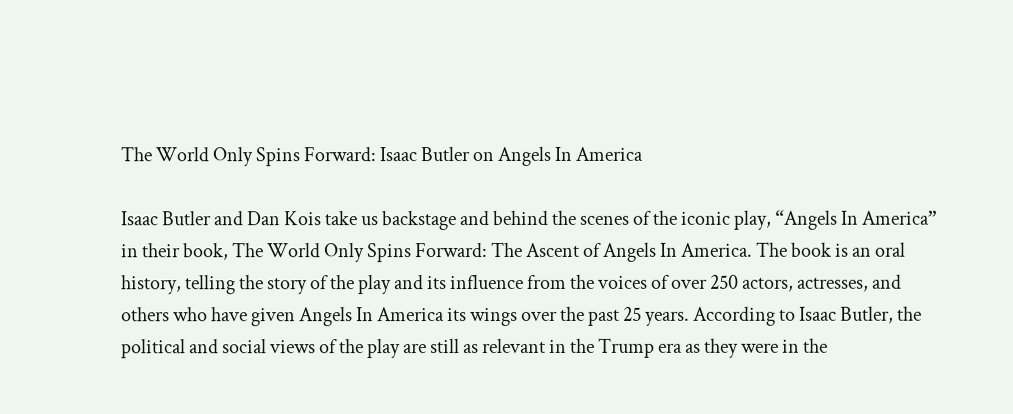The World Only Spins Forward: Isaac Butler on Angels In America

Isaac Butler and Dan Kois take us backstage and behind the scenes of the iconic play, “Angels In America” in their book, The World Only Spins Forward: The Ascent of Angels In America. The book is an oral history, telling the story of the play and its influence from the voices of over 250 actors, actresses, and others who have given Angels In America its wings over the past 25 years. According to Isaac Butler, the political and social views of the play are still as relevant in the Trump era as they were in the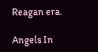Reagan era.

Angels In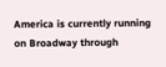America is currently running on Broadway through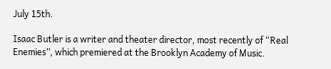July 15th.

Isaac Butler is a writer and theater director, most recently of “Real Enemies”, which premiered at the Brooklyn Academy of Music.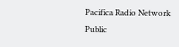Pacifica Radio Network
Public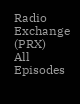Radio Exchange (PRX)
All Episodes